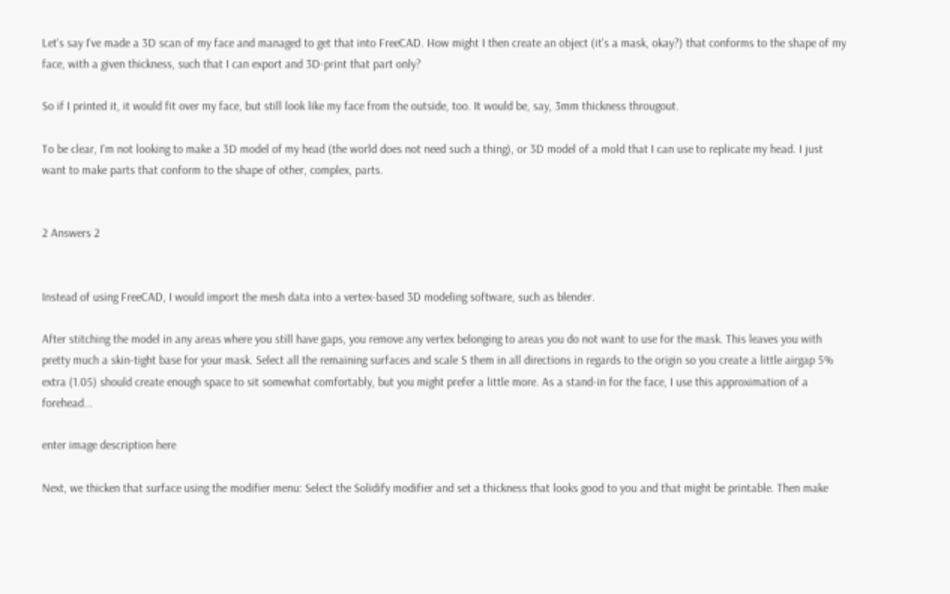Let's say I've made a 3D scan of my face and managed to get that into FreeCAD. How might I then create an object (it's a mask, okay?) that conforms to the shape of my face, with a given thickness, such that I can export and 3D-print that part only?

So if I printed it, it would fit over my face, but still look like my face from the outside, too. It would be, say, 3mm thickness througout.

To be clear, I'm not looking to make a 3D model of my head (the world does not need such a thing), or 3D model of a mold that I can use to replicate my head. I just want to make parts that conform to the shape of other, complex, parts.


2 Answers 2


Instead of using FreeCAD, I would import the mesh data into a vertex-based 3D modeling software, such as blender.

After stitching the model in any areas where you still have gaps, you remove any vertex belonging to areas you do not want to use for the mask. This leaves you with pretty much a skin-tight base for your mask. Select all the remaining surfaces and scale S them in all directions in regards to the origin so you create a little airgap 5% extra (1.05) should create enough space to sit somewhat comfortably, but you might prefer a little more. As a stand-in for the face, I use this approximation of a forehead...

enter image description here

Next, we thicken that surface using the modifier menu: Select the Solidify modifier and set a thickness that looks good to you and that might be printable. Then make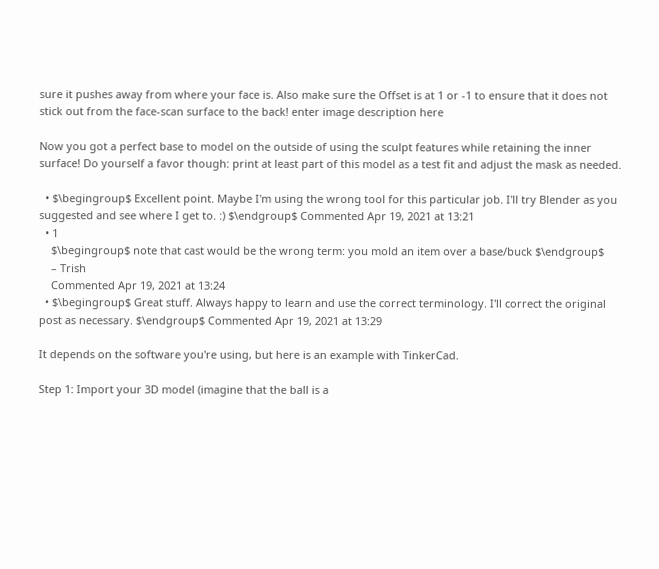sure it pushes away from where your face is. Also make sure the Offset is at 1 or -1 to ensure that it does not stick out from the face-scan surface to the back! enter image description here

Now you got a perfect base to model on the outside of using the sculpt features while retaining the inner surface! Do yourself a favor though: print at least part of this model as a test fit and adjust the mask as needed.

  • $\begingroup$ Excellent point. Maybe I'm using the wrong tool for this particular job. I'll try Blender as you suggested and see where I get to. :) $\endgroup$ Commented Apr 19, 2021 at 13:21
  • 1
    $\begingroup$ note that cast would be the wrong term: you mold an item over a base/buck $\endgroup$
    – Trish
    Commented Apr 19, 2021 at 13:24
  • $\begingroup$ Great stuff. Always happy to learn and use the correct terminology. I'll correct the original post as necessary. $\endgroup$ Commented Apr 19, 2021 at 13:29

It depends on the software you're using, but here is an example with TinkerCad.

Step 1: Import your 3D model (imagine that the ball is a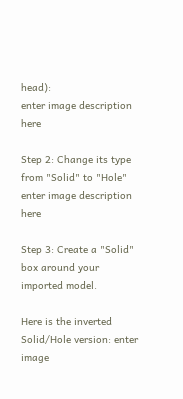head):
enter image description here

Step 2: Change its type from "Solid" to "Hole" enter image description here

Step 3: Create a "Solid" box around your imported model.

Here is the inverted Solid/Hole version: enter image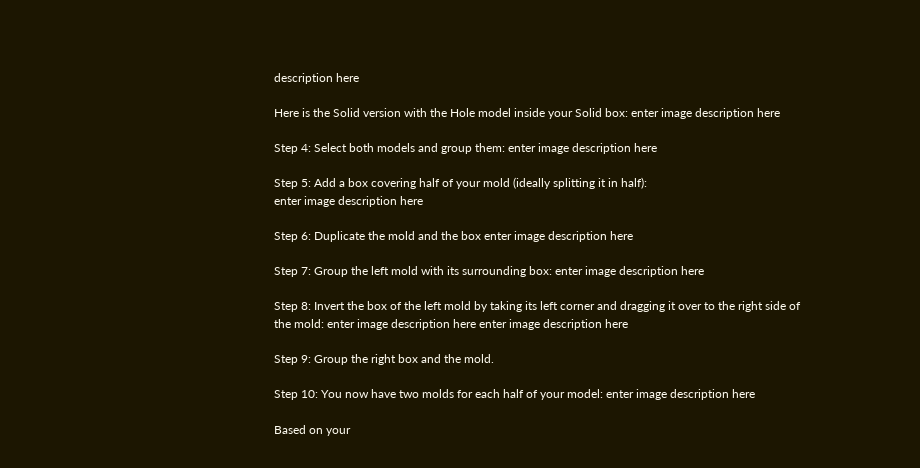description here

Here is the Solid version with the Hole model inside your Solid box: enter image description here

Step 4: Select both models and group them: enter image description here

Step 5: Add a box covering half of your mold (ideally splitting it in half):
enter image description here

Step 6: Duplicate the mold and the box enter image description here

Step 7: Group the left mold with its surrounding box: enter image description here

Step 8: Invert the box of the left mold by taking its left corner and dragging it over to the right side of the mold: enter image description here enter image description here

Step 9: Group the right box and the mold.

Step 10: You now have two molds for each half of your model: enter image description here

Based on your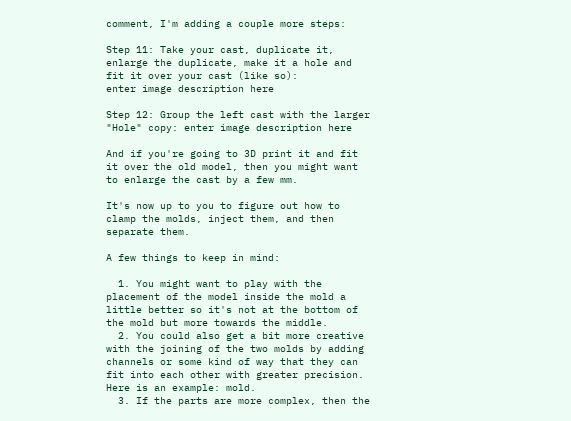comment, I'm adding a couple more steps:

Step 11: Take your cast, duplicate it, enlarge the duplicate, make it a hole and fit it over your cast (like so):
enter image description here

Step 12: Group the left cast with the larger "Hole" copy: enter image description here

And if you're going to 3D print it and fit it over the old model, then you might want to enlarge the cast by a few mm.

It's now up to you to figure out how to clamp the molds, inject them, and then separate them.

A few things to keep in mind:

  1. You might want to play with the placement of the model inside the mold a little better so it's not at the bottom of the mold but more towards the middle.
  2. You could also get a bit more creative with the joining of the two molds by adding channels or some kind of way that they can fit into each other with greater precision. Here is an example: mold.
  3. If the parts are more complex, then the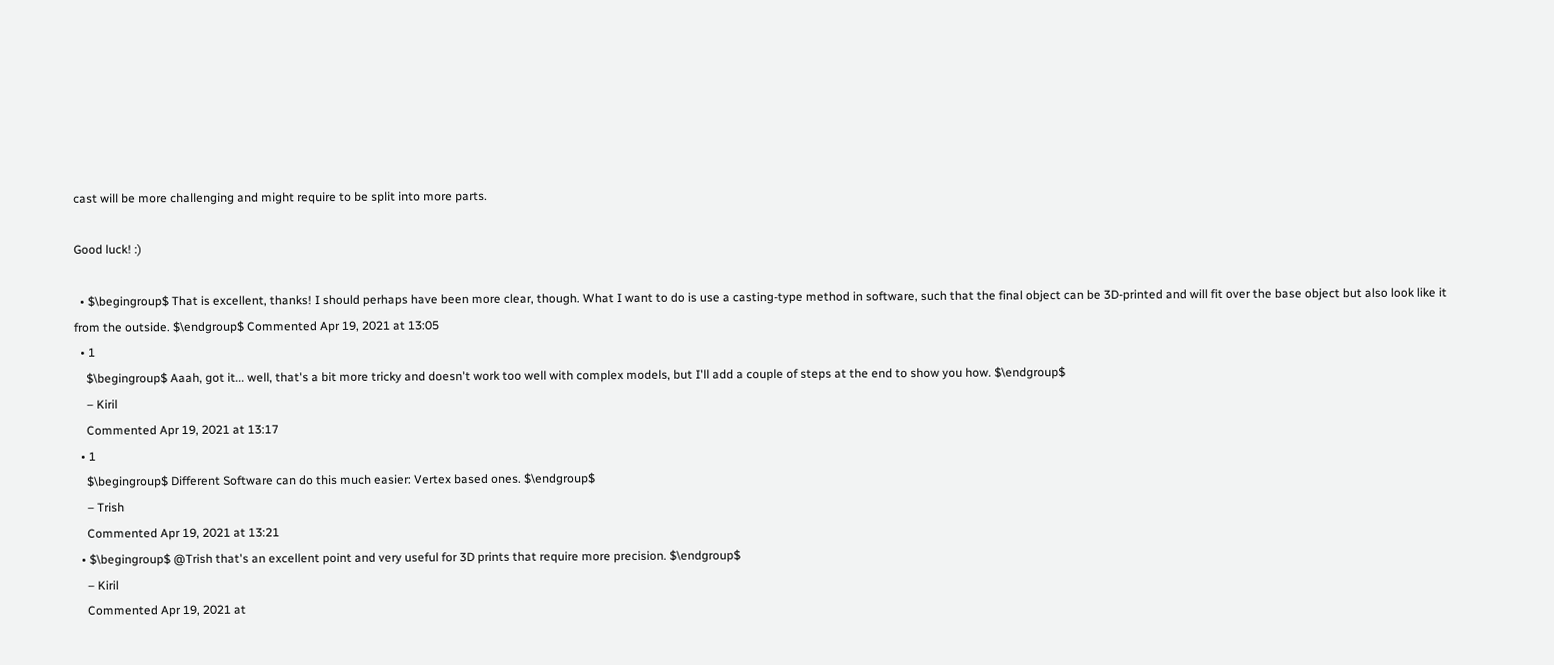cast will be more challenging and might require to be split into more parts.

Good luck! :)

  • $\begingroup$ That is excellent, thanks! I should perhaps have been more clear, though. What I want to do is use a casting-type method in software, such that the final object can be 3D-printed and will fit over the base object but also look like it from the outside. $\endgroup$ Commented Apr 19, 2021 at 13:05
  • 1
    $\begingroup$ Aaah, got it... well, that's a bit more tricky and doesn't work too well with complex models, but I'll add a couple of steps at the end to show you how. $\endgroup$
    – Kiril
    Commented Apr 19, 2021 at 13:17
  • 1
    $\begingroup$ Different Software can do this much easier: Vertex based ones. $\endgroup$
    – Trish
    Commented Apr 19, 2021 at 13:21
  • $\begingroup$ @Trish that's an excellent point and very useful for 3D prints that require more precision. $\endgroup$
    – Kiril
    Commented Apr 19, 2021 at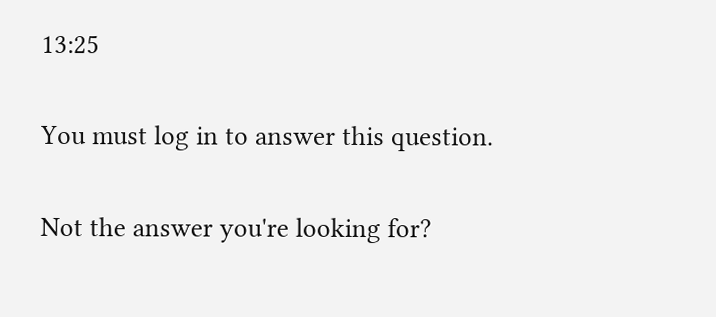13:25

You must log in to answer this question.

Not the answer you're looking for?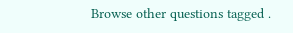Browse other questions tagged .